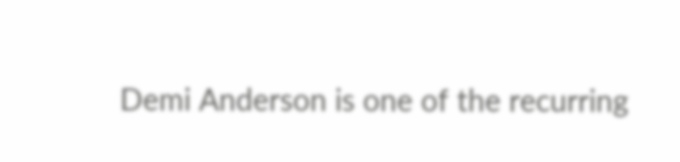Demi Anderson is one of the recurring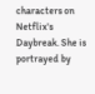characters on Netflix's Daybreak. She is portrayed by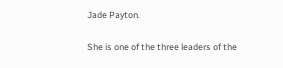Jade Payton.

She is one of the three leaders of the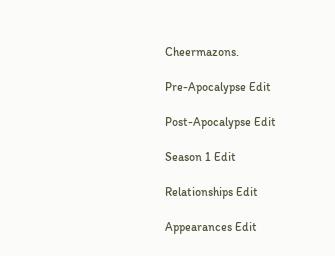Cheermazons.

Pre-Apocalypse Edit

Post-Apocalypse Edit

Season 1 Edit

Relationships Edit

Appearances Edit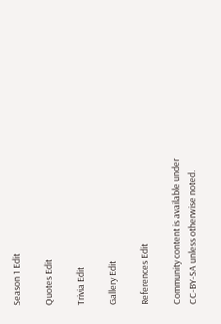Season 1 Edit

Quotes Edit

Trivia Edit

Gallery Edit

References Edit

Community content is available under CC-BY-SA unless otherwise noted.